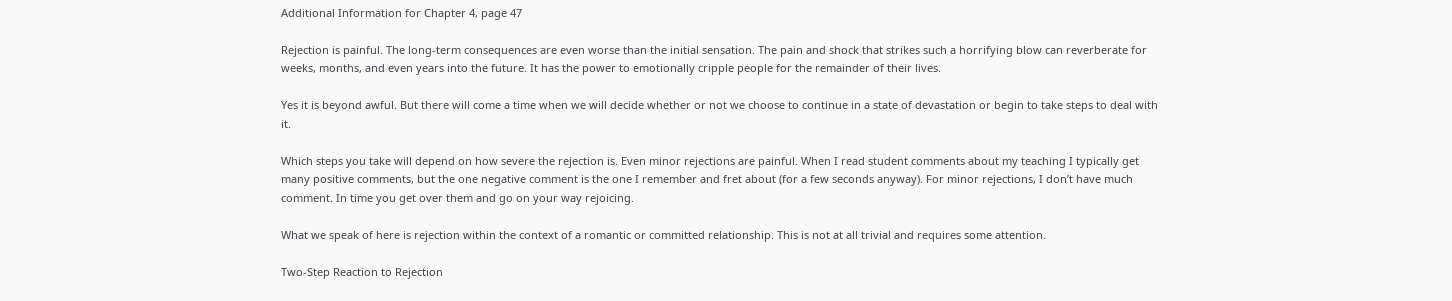Additional Information for Chapter 4, page 47

Rejection is painful. The long-term consequences are even worse than the initial sensation. The pain and shock that strikes such a horrifying blow can reverberate for weeks, months, and even years into the future. It has the power to emotionally cripple people for the remainder of their lives.

Yes it is beyond awful. But there will come a time when we will decide whether or not we choose to continue in a state of devastation or begin to take steps to deal with it.

Which steps you take will depend on how severe the rejection is. Even minor rejections are painful. When I read student comments about my teaching I typically get many positive comments, but the one negative comment is the one I remember and fret about (for a few seconds anyway). For minor rejections, I don’t have much comment. In time you get over them and go on your way rejoicing.

What we speak of here is rejection within the context of a romantic or committed relationship. This is not at all trivial and requires some attention.

Two-Step Reaction to Rejection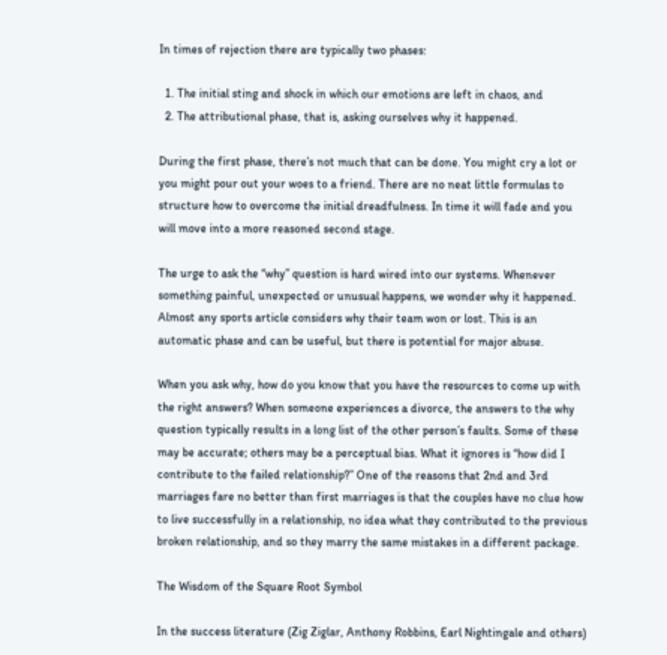In times of rejection there are typically two phases:

  1. The initial sting and shock in which our emotions are left in chaos, and
  2. The attributional phase, that is, asking ourselves why it happened.

During the first phase, there’s not much that can be done. You might cry a lot or you might pour out your woes to a friend. There are no neat little formulas to structure how to overcome the initial dreadfulness. In time it will fade and you will move into a more reasoned second stage.

The urge to ask the “why” question is hard wired into our systems. Whenever something painful, unexpected or unusual happens, we wonder why it happened. Almost any sports article considers why their team won or lost. This is an automatic phase and can be useful, but there is potential for major abuse.

When you ask why, how do you know that you have the resources to come up with the right answers? When someone experiences a divorce, the answers to the why question typically results in a long list of the other person’s faults. Some of these may be accurate; others may be a perceptual bias. What it ignores is “how did I contribute to the failed relationship?” One of the reasons that 2nd and 3rd marriages fare no better than first marriages is that the couples have no clue how to live successfully in a relationship, no idea what they contributed to the previous broken relationship, and so they marry the same mistakes in a different package.

The Wisdom of the Square Root Symbol

In the success literature (Zig Ziglar, Anthony Robbins, Earl Nightingale and others)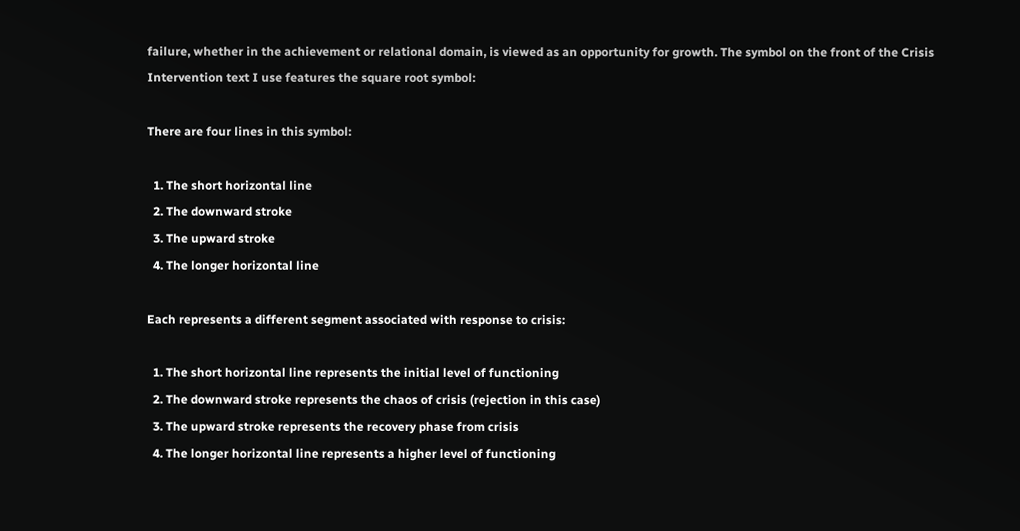failure, whether in the achievement or relational domain, is viewed as an opportunity for growth. The symbol on the front of the Crisis Intervention text I use features the square root symbol:

There are four lines in this symbol:

  1. The short horizontal line
  2. The downward stroke
  3. The upward stroke
  4. The longer horizontal line

Each represents a different segment associated with response to crisis:

  1. The short horizontal line represents the initial level of functioning
  2. The downward stroke represents the chaos of crisis (rejection in this case)
  3. The upward stroke represents the recovery phase from crisis
  4. The longer horizontal line represents a higher level of functioning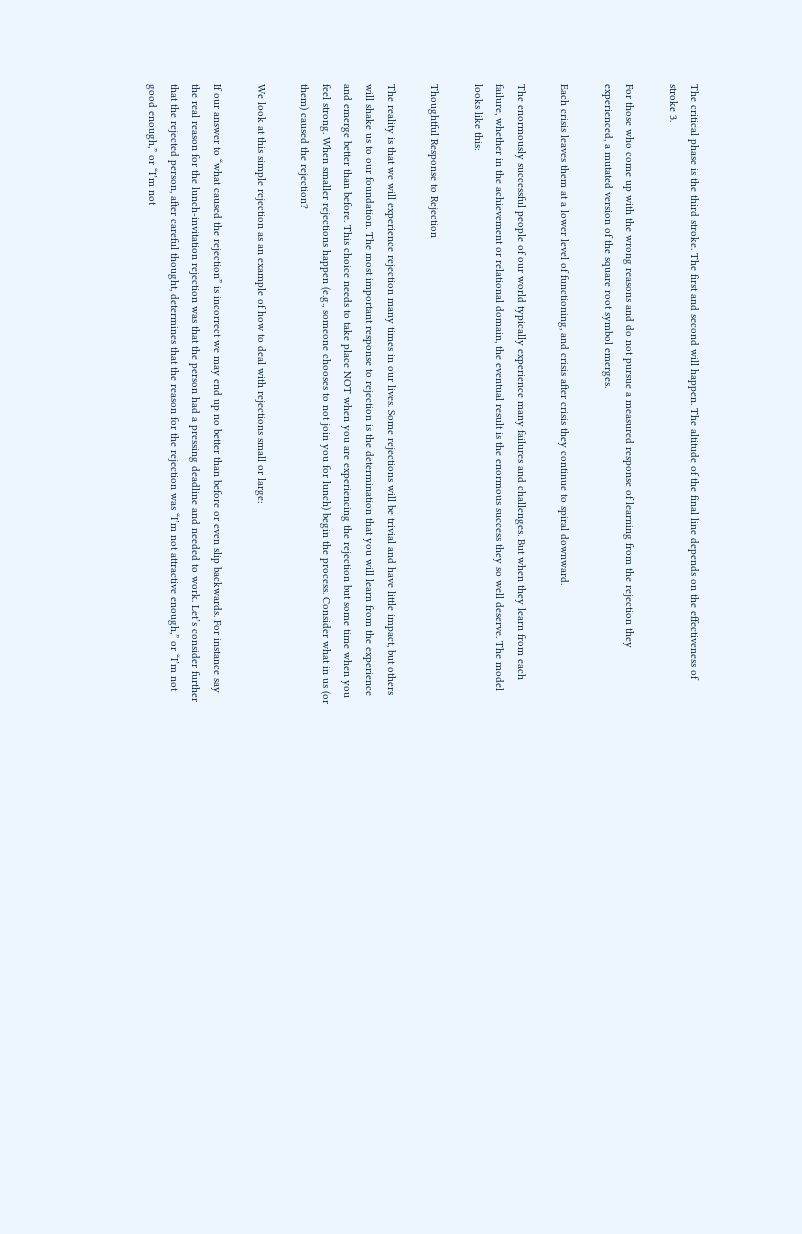The critical phase is the third stroke. The first and second will happen. The altitude of the final line depends on the effectiveness of stroke 3.

For those who come up with the wrong reasons and do not pursue a measured response of learning from the rejection they experienced, a mutated version of the square root symbol emerges.

Each crisis leaves them at a lower level of functioning, and crisis after crisis they continue to spiral downward.

The enormously successful people of our world typically experience many failures and challenges. But when they learn from each failure, whether in the achievement or relational domain, the eventual result is the enormous success they so well deserve. The model looks like this:

Thoughtful Response to Rejection

The reality is that we will experience rejection many times in our lives. Some rejections will be trivial and have little impact, but others will shake us to our foundation. The most important response to rejection is the determination that you will learn from the experience and emerge better than before. This choice needs to take place NOT when you are experiencing the rejection but some time when you feel strong. When smaller rejections happen (e.g., someone chooses to not join you for lunch) begin the process. Consider what in us (or them) caused the rejection?

We look at this simple rejection as an example of how to deal with rejections small or large:

If our answer to “what caused the rejection” is incorrect we may end up no better than before or even slip backwards. For instance say the real reason for the lunch-invitation rejection was that the person had a pressing deadline and needed to work. Let’s consider further that the rejected person, after careful thought, determines that the reason for the rejection was “I’m not attractive enough,” or “I’m not good enough,” or “I’m not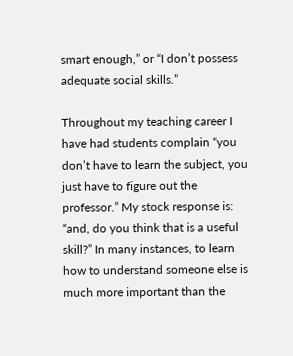smart enough,” or “I don’t possess adequate social skills.”

Throughout my teaching career I have had students complain “you don’t have to learn the subject, you just have to figure out the professor.” My stock response is: “and, do you think that is a useful skill?” In many instances, to learn how to understand someone else is much more important than the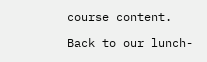course content.

Back to our lunch-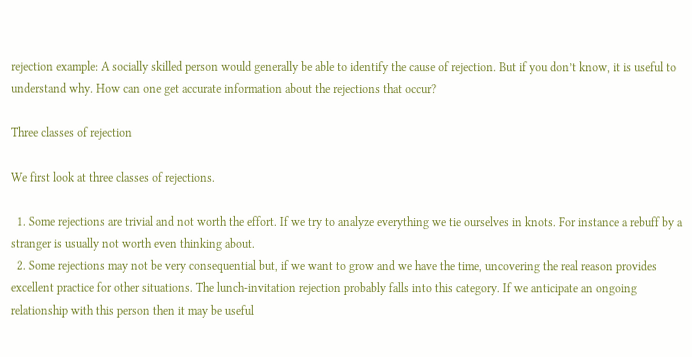rejection example: A socially skilled person would generally be able to identify the cause of rejection. But if you don’t know, it is useful to understand why. How can one get accurate information about the rejections that occur?

Three classes of rejection

We first look at three classes of rejections.

  1. Some rejections are trivial and not worth the effort. If we try to analyze everything we tie ourselves in knots. For instance a rebuff by a stranger is usually not worth even thinking about.
  2. Some rejections may not be very consequential but, if we want to grow and we have the time, uncovering the real reason provides excellent practice for other situations. The lunch-invitation rejection probably falls into this category. If we anticipate an ongoing relationship with this person then it may be useful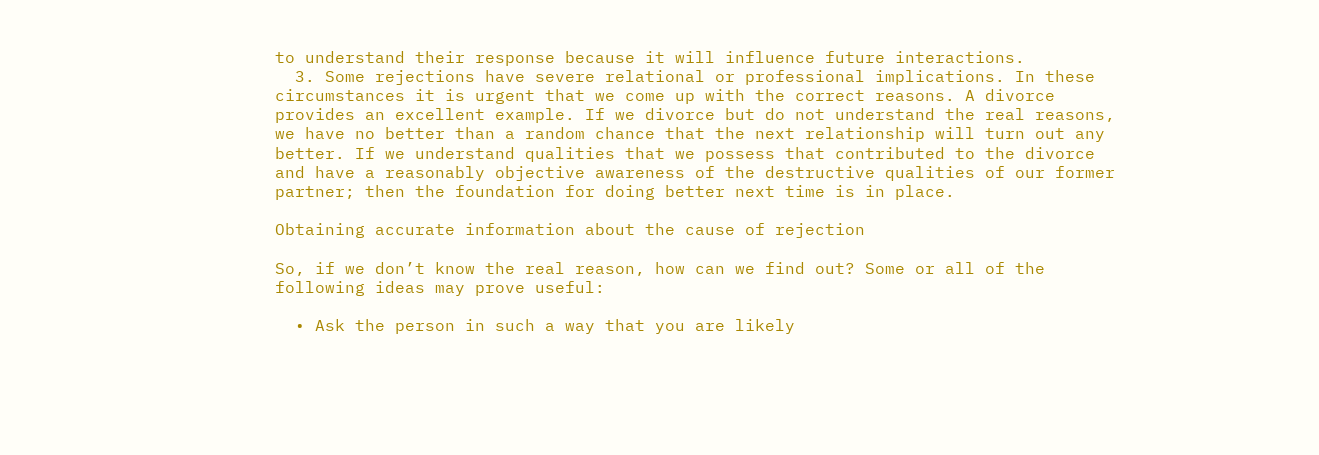to understand their response because it will influence future interactions.
  3. Some rejections have severe relational or professional implications. In these circumstances it is urgent that we come up with the correct reasons. A divorce provides an excellent example. If we divorce but do not understand the real reasons, we have no better than a random chance that the next relationship will turn out any better. If we understand qualities that we possess that contributed to the divorce and have a reasonably objective awareness of the destructive qualities of our former partner; then the foundation for doing better next time is in place.

Obtaining accurate information about the cause of rejection

So, if we don’t know the real reason, how can we find out? Some or all of the following ideas may prove useful:

  • Ask the person in such a way that you are likely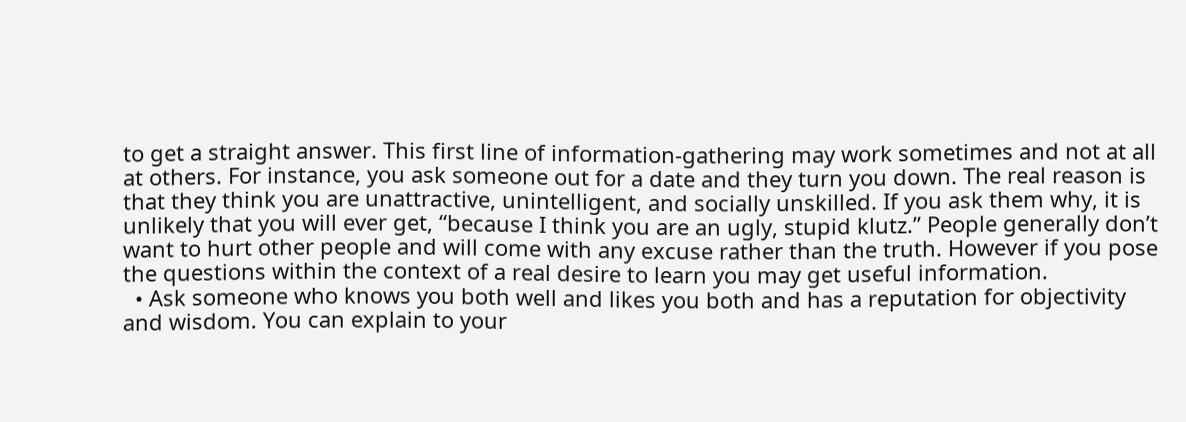to get a straight answer. This first line of information-gathering may work sometimes and not at all at others. For instance, you ask someone out for a date and they turn you down. The real reason is that they think you are unattractive, unintelligent, and socially unskilled. If you ask them why, it is unlikely that you will ever get, “because I think you are an ugly, stupid klutz.” People generally don’t want to hurt other people and will come with any excuse rather than the truth. However if you pose the questions within the context of a real desire to learn you may get useful information.
  • Ask someone who knows you both well and likes you both and has a reputation for objectivity and wisdom. You can explain to your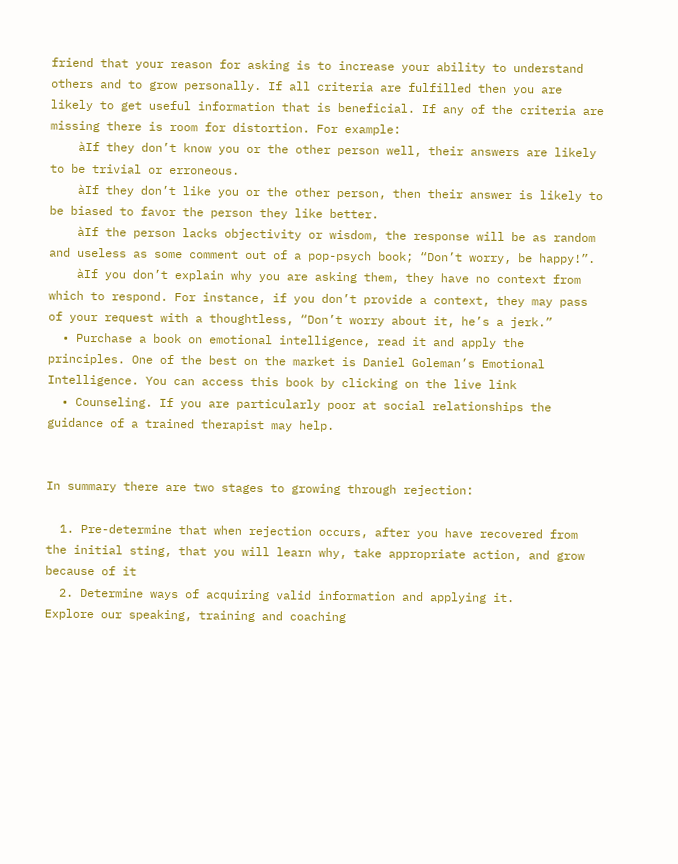friend that your reason for asking is to increase your ability to understand others and to grow personally. If all criteria are fulfilled then you are likely to get useful information that is beneficial. If any of the criteria are missing there is room for distortion. For example:
    àIf they don’t know you or the other person well, their answers are likely to be trivial or erroneous.
    àIf they don’t like you or the other person, then their answer is likely to be biased to favor the person they like better.
    àIf the person lacks objectivity or wisdom, the response will be as random and useless as some comment out of a pop-psych book; “Don’t worry, be happy!”.
    àIf you don’t explain why you are asking them, they have no context from which to respond. For instance, if you don’t provide a context, they may pass of your request with a thoughtless, “Don’t worry about it, he’s a jerk.”
  • Purchase a book on emotional intelligence, read it and apply the principles. One of the best on the market is Daniel Goleman’s Emotional Intelligence. You can access this book by clicking on the live link
  • Counseling. If you are particularly poor at social relationships the guidance of a trained therapist may help.


In summary there are two stages to growing through rejection:

  1. Pre-determine that when rejection occurs, after you have recovered from the initial sting, that you will learn why, take appropriate action, and grow because of it
  2. Determine ways of acquiring valid information and applying it.
Explore our speaking, training and coaching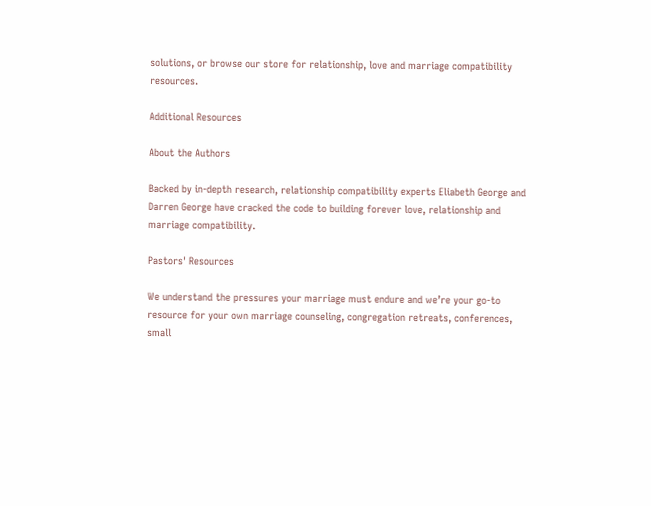solutions, or browse our store for relationship, love and marriage compatibility resources.

Additional Resources

About the Authors

Backed by in-depth research, relationship compatibility experts Eliabeth George and Darren George have cracked the code to building forever love, relationship and marriage compatibility.

Pastors' Resources

We understand the pressures your marriage must endure and we’re your go-to resource for your own marriage counseling, congregation retreats, conferences, small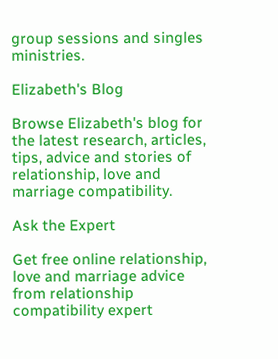group sessions and singles ministries.

Elizabeth's Blog

Browse Elizabeth's blog for the latest research, articles, tips, advice and stories of relationship, love and marriage compatibility.

Ask the Expert

Get free online relationship, love and marriage advice from relationship compatibility expert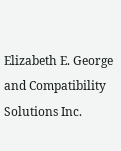Elizabeth E. George and Compatibility Solutions Inc.